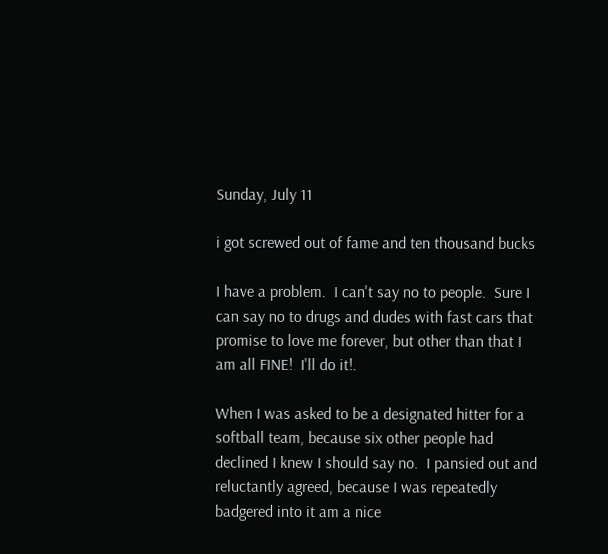Sunday, July 11

i got screwed out of fame and ten thousand bucks

I have a problem.  I can't say no to people.  Sure I can say no to drugs and dudes with fast cars that promise to love me forever, but other than that I am all FINE!  I'll do it!.

When I was asked to be a designated hitter for a softball team, because six other people had declined I knew I should say no.  I pansied out and reluctantly agreed, because I was repeatedly badgered into it am a nice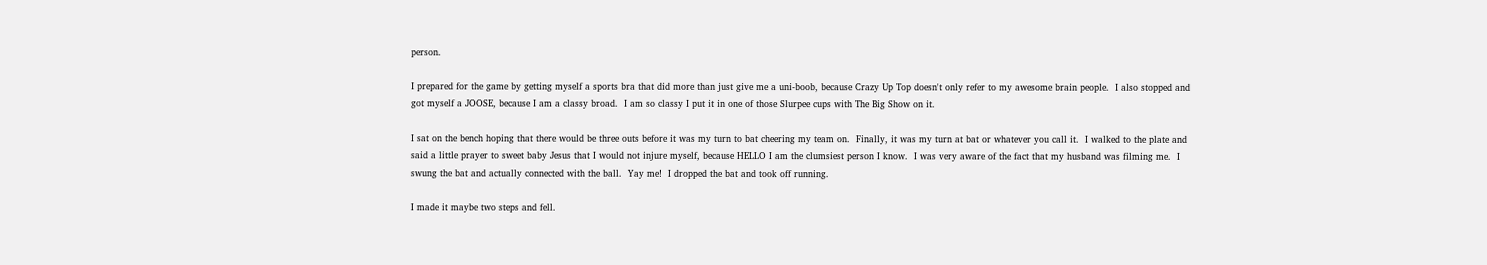person.

I prepared for the game by getting myself a sports bra that did more than just give me a uni-boob, because Crazy Up Top doesn't only refer to my awesome brain people.  I also stopped and got myself a JOOSE, because I am a classy broad.  I am so classy I put it in one of those Slurpee cups with The Big Show on it.

I sat on the bench hoping that there would be three outs before it was my turn to bat cheering my team on.  Finally, it was my turn at bat or whatever you call it.  I walked to the plate and said a little prayer to sweet baby Jesus that I would not injure myself, because HELLO I am the clumsiest person I know.  I was very aware of the fact that my husband was filming me.  I swung the bat and actually connected with the ball.  Yay me!  I dropped the bat and took off running.

I made it maybe two steps and fell.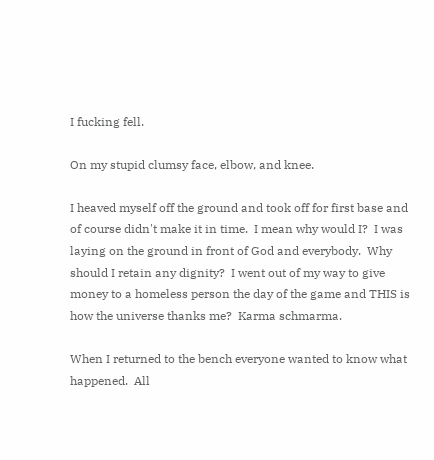I fucking fell.

On my stupid clumsy face, elbow, and knee.

I heaved myself off the ground and took off for first base and of course didn't make it in time.  I mean why would I?  I was laying on the ground in front of God and everybody.  Why should I retain any dignity?  I went out of my way to give money to a homeless person the day of the game and THIS is how the universe thanks me?  Karma schmarma.

When I returned to the bench everyone wanted to know what happened.  All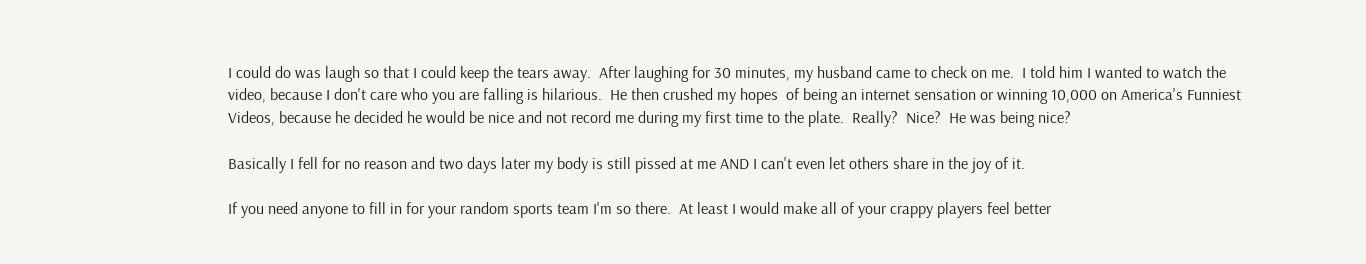I could do was laugh so that I could keep the tears away.  After laughing for 30 minutes, my husband came to check on me.  I told him I wanted to watch the video, because I don't care who you are falling is hilarious.  He then crushed my hopes  of being an internet sensation or winning 10,000 on America's Funniest Videos, because he decided he would be nice and not record me during my first time to the plate.  Really?  Nice?  He was being nice?

Basically I fell for no reason and two days later my body is still pissed at me AND I can't even let others share in the joy of it.

If you need anyone to fill in for your random sports team I'm so there.  At least I would make all of your crappy players feel better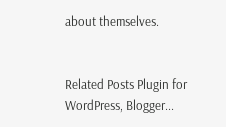about themselves.


Related Posts Plugin for WordPress, Blogger...